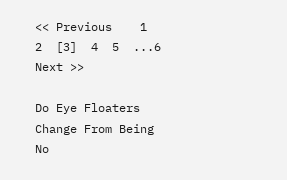<< Previous    1  2  [3]  4  5  ...6    Next >>

Do Eye Floaters Change From Being No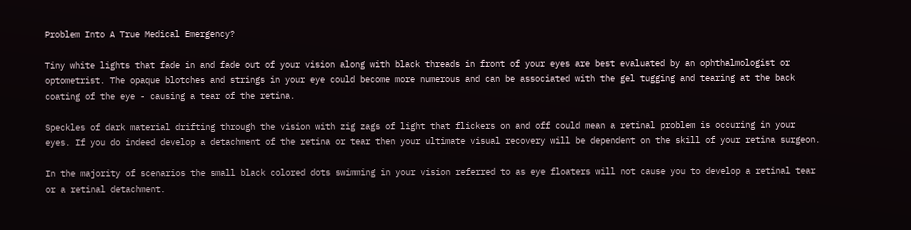Problem Into A True Medical Emergency?

Tiny white lights that fade in and fade out of your vision along with black threads in front of your eyes are best evaluated by an ophthalmologist or optometrist. The opaque blotches and strings in your eye could become more numerous and can be associated with the gel tugging and tearing at the back coating of the eye - causing a tear of the retina.

Speckles of dark material drifting through the vision with zig zags of light that flickers on and off could mean a retinal problem is occuring in your eyes. If you do indeed develop a detachment of the retina or tear then your ultimate visual recovery will be dependent on the skill of your retina surgeon.

In the majority of scenarios the small black colored dots swimming in your vision referred to as eye floaters will not cause you to develop a retinal tear or a retinal detachment.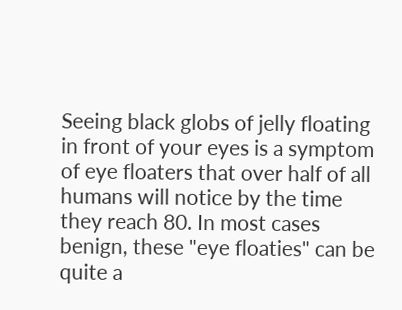Seeing black globs of jelly floating in front of your eyes is a symptom of eye floaters that over half of all humans will notice by the time they reach 80. In most cases benign, these "eye floaties" can be quite a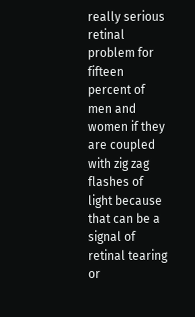really serious retinal problem for fifteen percent of men and women if they are coupled with zig zag flashes of light because that can be a signal of retinal tearing or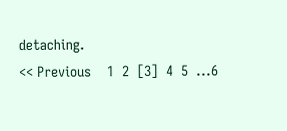detaching.
<< Previous    1  2  [3]  4  5  ...6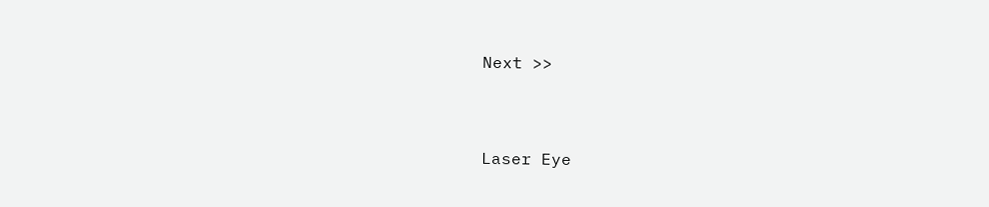Next >>



Laser Eye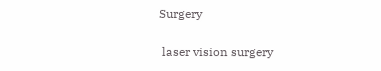Surgery

 laser vision surgery